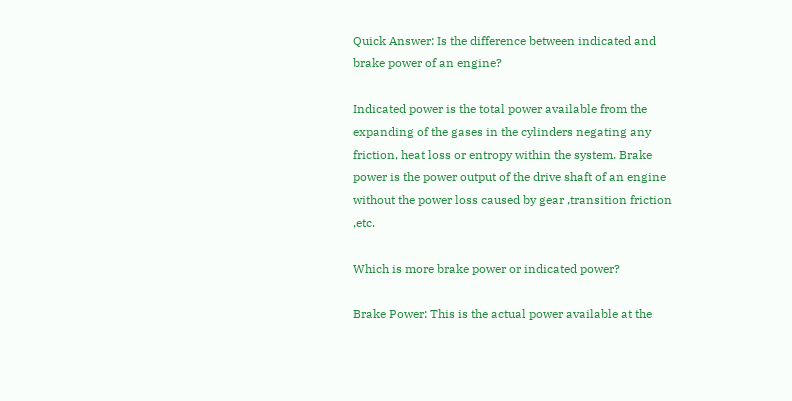Quick Answer: Is the difference between indicated and brake power of an engine?

Indicated power is the total power available from the expanding of the gases in the cylinders negating any friction, heat loss or entropy within the system. Brake power is the power output of the drive shaft of an engine without the power loss caused by gear ,transition friction ,etc.

Which is more brake power or indicated power?

Brake Power: This is the actual power available at the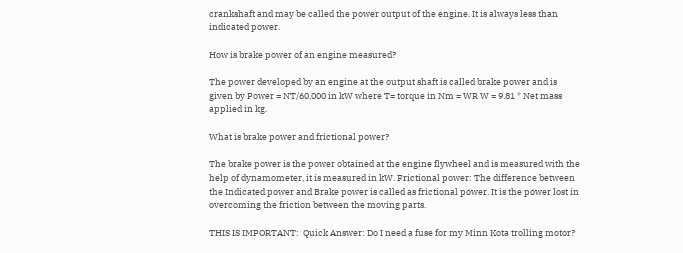crankshaft and may be called the power output of the engine. It is always less than indicated power.

How is brake power of an engine measured?

The power developed by an engine at the output shaft is called brake power and is given by Power = NT/60,000 in kW where T= torque in Nm = WR W = 9.81 * Net mass applied in kg.

What is brake power and frictional power?

The brake power is the power obtained at the engine flywheel and is measured with the help of dynamometer, it is measured in kW. Frictional power: The difference between the Indicated power and Brake power is called as frictional power. It is the power lost in overcoming the friction between the moving parts.

THIS IS IMPORTANT:  Quick Answer: Do I need a fuse for my Minn Kota trolling motor?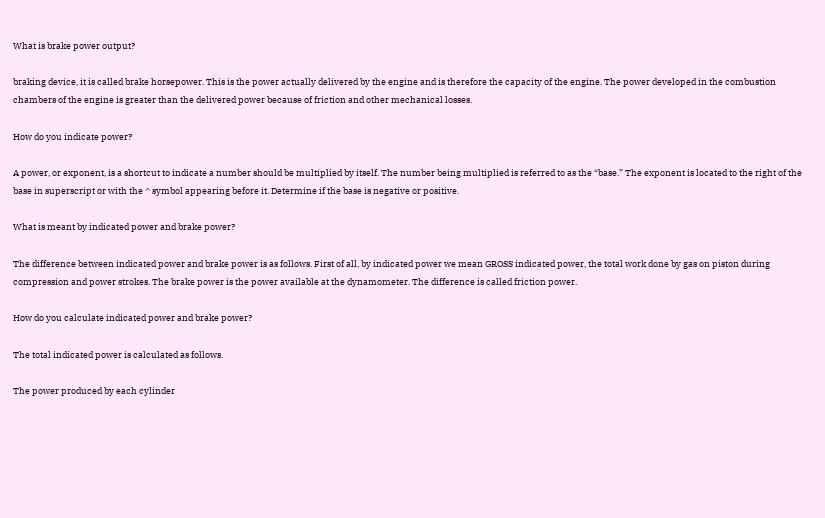What is brake power output?

braking device, it is called brake horsepower. This is the power actually delivered by the engine and is therefore the capacity of the engine. The power developed in the combustion chambers of the engine is greater than the delivered power because of friction and other mechanical losses.

How do you indicate power?

A power, or exponent, is a shortcut to indicate a number should be multiplied by itself. The number being multiplied is referred to as the “base.” The exponent is located to the right of the base in superscript or with the ^ symbol appearing before it. Determine if the base is negative or positive.

What is meant by indicated power and brake power?

The difference between indicated power and brake power is as follows. First of all, by indicated power we mean GROSS indicated power, the total work done by gas on piston during compression and power strokes. The brake power is the power available at the dynamometer. The difference is called friction power.

How do you calculate indicated power and brake power?

The total indicated power is calculated as follows.

The power produced by each cylinder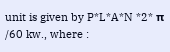unit is given by P*L*A*N *2* π /60 kw., where :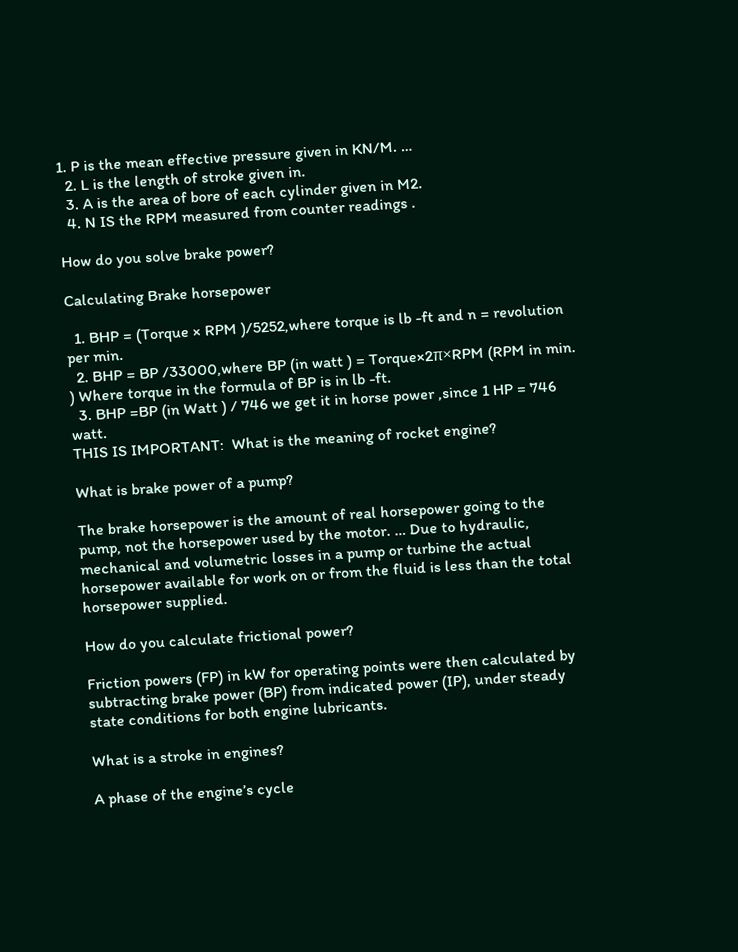1. P is the mean effective pressure given in KN/M. …
  2. L is the length of stroke given in.
  3. A is the area of bore of each cylinder given in M2.
  4. N IS the RPM measured from counter readings .

How do you solve brake power?

Calculating Brake horsepower

  1. BHP = (Torque × RPM )/5252,where torque is lb -ft and n = revolution per min.
  2. BHP = BP /33000,where BP (in watt ) = Torque×2π×RPM (RPM in min. ) Where torque in the formula of BP is in lb -ft.
  3. BHP =BP (in Watt ) / 746 we get it in horse power ,since 1 HP = 746 watt.
THIS IS IMPORTANT:  What is the meaning of rocket engine?

What is brake power of a pump?

The brake horsepower is the amount of real horsepower going to the pump, not the horsepower used by the motor. … Due to hydraulic, mechanical and volumetric losses in a pump or turbine the actual horsepower available for work on or from the fluid is less than the total horsepower supplied.

How do you calculate frictional power?

Friction powers (FP) in kW for operating points were then calculated by subtracting brake power (BP) from indicated power (IP), under steady state conditions for both engine lubricants.

What is a stroke in engines?

A phase of the engine’s cycle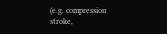(e.g. compression stroke,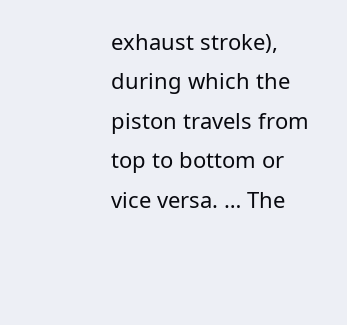exhaust stroke), during which the piston travels from top to bottom or vice versa. … The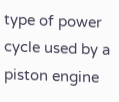type of power cycle used by a piston engine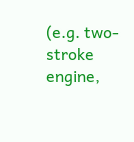(e.g. two-stroke engine,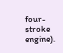four-stroke engine).